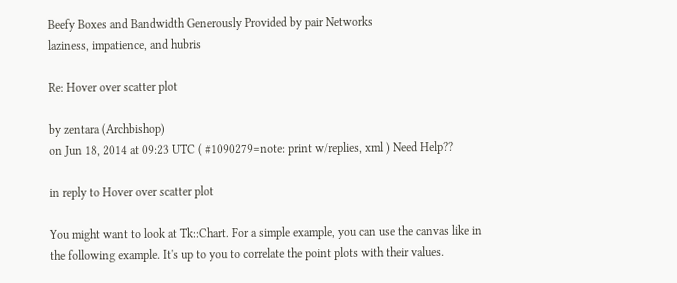Beefy Boxes and Bandwidth Generously Provided by pair Networks
laziness, impatience, and hubris

Re: Hover over scatter plot

by zentara (Archbishop)
on Jun 18, 2014 at 09:23 UTC ( #1090279=note: print w/replies, xml ) Need Help??

in reply to Hover over scatter plot

You might want to look at Tk::Chart. For a simple example, you can use the canvas like in the following example. It's up to you to correlate the point plots with their values.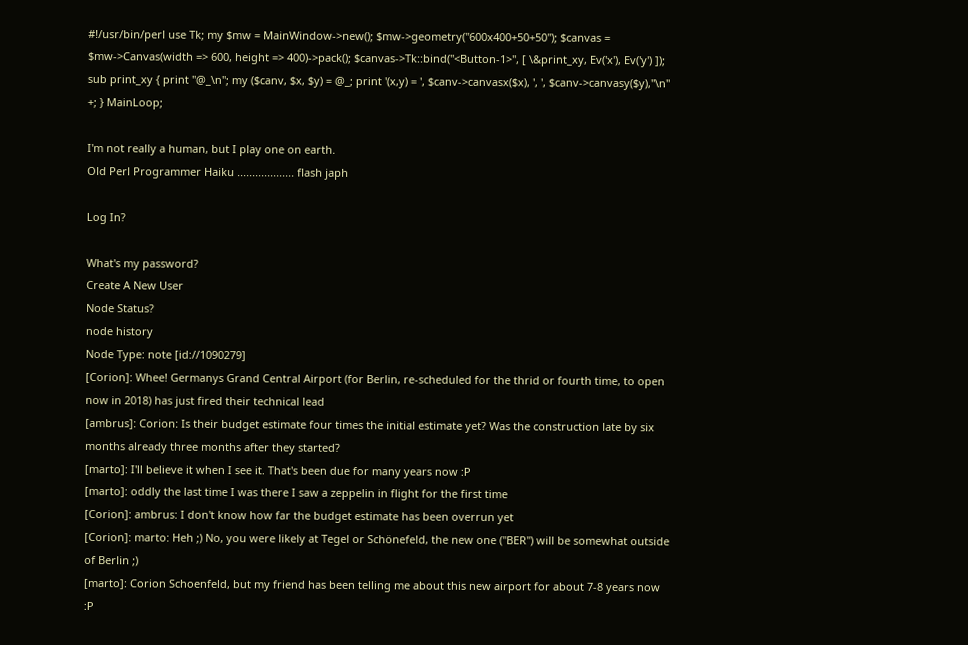#!/usr/bin/perl use Tk; my $mw = MainWindow->new(); $mw->geometry("600x400+50+50"); $canvas = $mw->Canvas(width => 600, height => 400)->pack(); $canvas->Tk::bind("<Button-1>", [ \&print_xy, Ev('x'), Ev('y') ]); sub print_xy { print "@_\n"; my ($canv, $x, $y) = @_; print '(x,y) = ', $canv->canvasx($x), ', ', $canv->canvasy($y),"\n" +; } MainLoop;

I'm not really a human, but I play one on earth.
Old Perl Programmer Haiku ................... flash japh

Log In?

What's my password?
Create A New User
Node Status?
node history
Node Type: note [id://1090279]
[Corion]: Whee! Germanys Grand Central Airport (for Berlin, re-scheduled for the thrid or fourth time, to open now in 2018) has just fired their technical lead
[ambrus]: Corion: Is their budget estimate four times the initial estimate yet? Was the construction late by six months already three months after they started?
[marto]: I'll believe it when I see it. That's been due for many years now :P
[marto]: oddly the last time I was there I saw a zeppelin in flight for the first time
[Corion]: ambrus: I don't know how far the budget estimate has been overrun yet
[Corion]: marto: Heh ;) No, you were likely at Tegel or Schönefeld, the new one ("BER") will be somewhat outside of Berlin ;)
[marto]: Corion Schoenfeld, but my friend has been telling me about this new airport for about 7-8 years now :P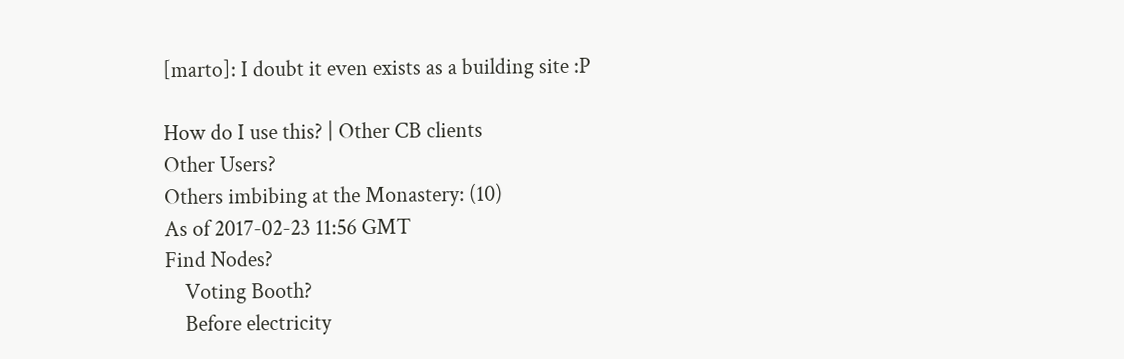[marto]: I doubt it even exists as a building site :P

How do I use this? | Other CB clients
Other Users?
Others imbibing at the Monastery: (10)
As of 2017-02-23 11:56 GMT
Find Nodes?
    Voting Booth?
    Before electricity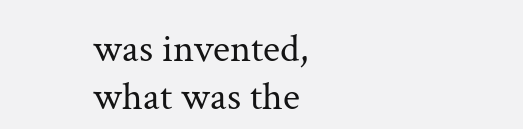was invented, what was the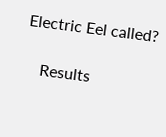Electric Eel called?

    Results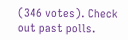(346 votes). Check out past polls.